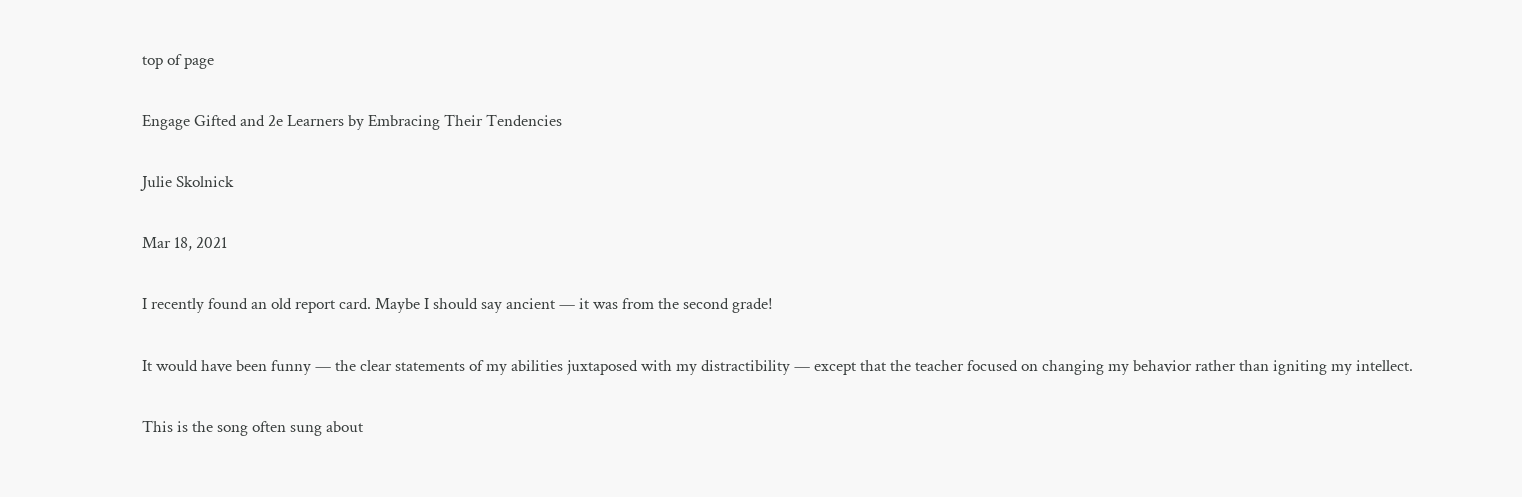top of page

Engage Gifted and 2e Learners by Embracing Their Tendencies

Julie Skolnick

Mar 18, 2021

I recently found an old report card. Maybe I should say ancient — it was from the second grade!

It would have been funny — the clear statements of my abilities juxtaposed with my distractibility — except that the teacher focused on changing my behavior rather than igniting my intellect.

This is the song often sung about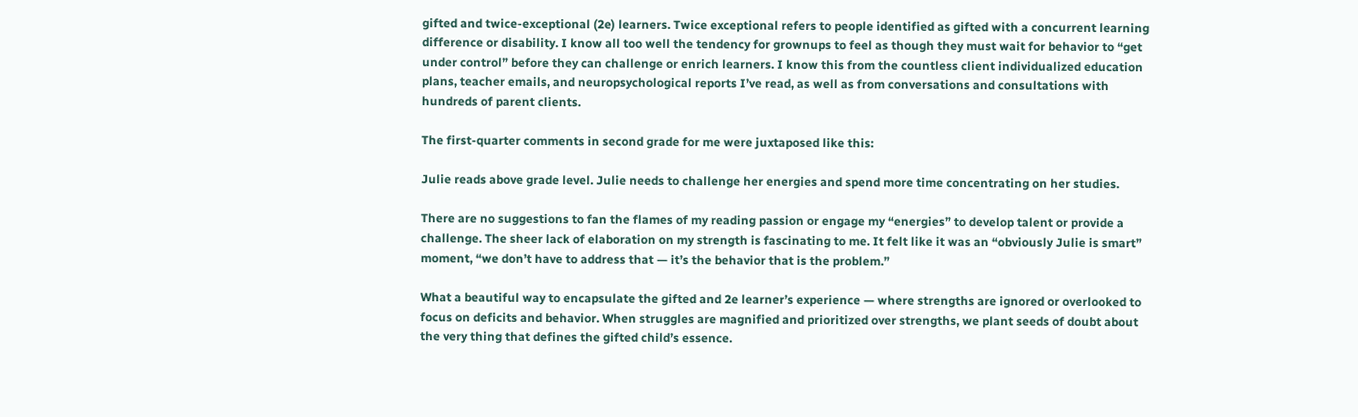gifted and twice-exceptional (2e) learners. Twice exceptional refers to people identified as gifted with a concurrent learning difference or disability. I know all too well the tendency for grownups to feel as though they must wait for behavior to “get under control” before they can challenge or enrich learners. I know this from the countless client individualized education plans, teacher emails, and neuropsychological reports I’ve read, as well as from conversations and consultations with hundreds of parent clients.

The first-quarter comments in second grade for me were juxtaposed like this:

Julie reads above grade level. Julie needs to challenge her energies and spend more time concentrating on her studies.

There are no suggestions to fan the flames of my reading passion or engage my “energies” to develop talent or provide a challenge. The sheer lack of elaboration on my strength is fascinating to me. It felt like it was an “obviously Julie is smart” moment, “we don’t have to address that — it’s the behavior that is the problem.”

What a beautiful way to encapsulate the gifted and 2e learner’s experience — where strengths are ignored or overlooked to focus on deficits and behavior. When struggles are magnified and prioritized over strengths, we plant seeds of doubt about the very thing that defines the gifted child’s essence.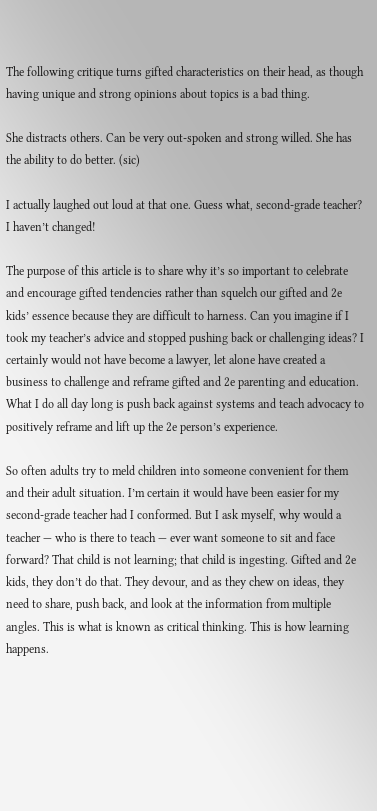The following critique turns gifted characteristics on their head, as though having unique and strong opinions about topics is a bad thing.

She distracts others. Can be very out-spoken and strong willed. She has the ability to do better. (sic)

I actually laughed out loud at that one. Guess what, second-grade teacher? I haven’t changed!

The purpose of this article is to share why it’s so important to celebrate and encourage gifted tendencies rather than squelch our gifted and 2e kids’ essence because they are difficult to harness. Can you imagine if I took my teacher’s advice and stopped pushing back or challenging ideas? I certainly would not have become a lawyer, let alone have created a business to challenge and reframe gifted and 2e parenting and education. What I do all day long is push back against systems and teach advocacy to positively reframe and lift up the 2e person’s experience.

So often adults try to meld children into someone convenient for them and their adult situation. I’m certain it would have been easier for my second-grade teacher had I conformed. But I ask myself, why would a teacher — who is there to teach — ever want someone to sit and face forward? That child is not learning; that child is ingesting. Gifted and 2e kids, they don’t do that. They devour, and as they chew on ideas, they need to share, push back, and look at the information from multiple angles. This is what is known as critical thinking. This is how learning happens.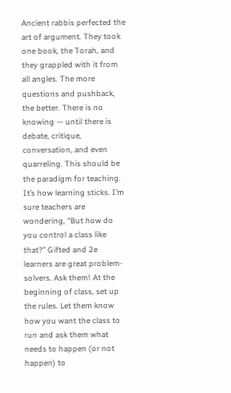Ancient rabbis perfected the art of argument. They took one book, the Torah, and they grappled with it from all angles. The more questions and pushback, the better. There is no knowing — until there is debate, critique, conversation, and even quarreling. This should be the paradigm for teaching. It’s how learning sticks. I’m sure teachers are wondering, “But how do you control a class like that?” Gifted and 2e learners are great problem-solvers. Ask them! At the beginning of class, set up the rules. Let them know how you want the class to run and ask them what needs to happen (or not happen) to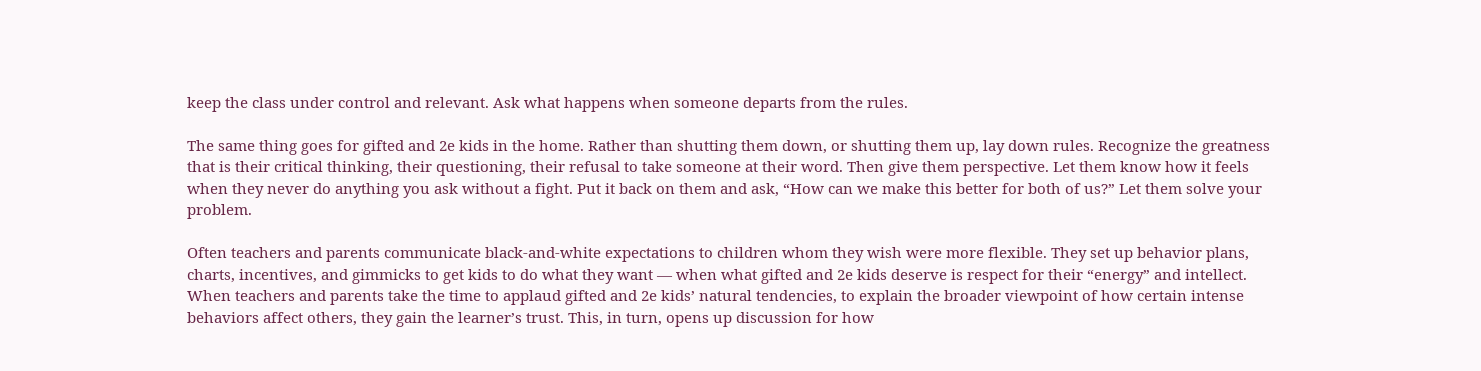keep the class under control and relevant. Ask what happens when someone departs from the rules.

The same thing goes for gifted and 2e kids in the home. Rather than shutting them down, or shutting them up, lay down rules. Recognize the greatness that is their critical thinking, their questioning, their refusal to take someone at their word. Then give them perspective. Let them know how it feels when they never do anything you ask without a fight. Put it back on them and ask, “How can we make this better for both of us?” Let them solve your problem.

Often teachers and parents communicate black-and-white expectations to children whom they wish were more flexible. They set up behavior plans, charts, incentives, and gimmicks to get kids to do what they want — when what gifted and 2e kids deserve is respect for their “energy” and intellect. When teachers and parents take the time to applaud gifted and 2e kids’ natural tendencies, to explain the broader viewpoint of how certain intense behaviors affect others, they gain the learner’s trust. This, in turn, opens up discussion for how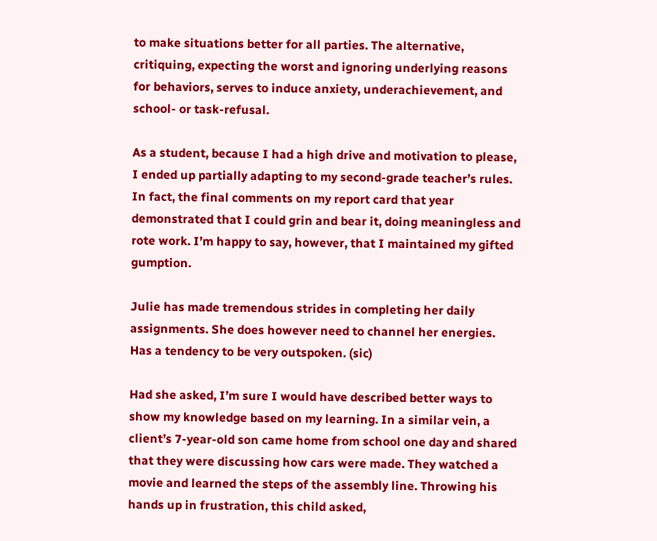to make situations better for all parties. The alternative, critiquing, expecting the worst and ignoring underlying reasons for behaviors, serves to induce anxiety, underachievement, and school- or task-refusal.

As a student, because I had a high drive and motivation to please, I ended up partially adapting to my second-grade teacher’s rules. In fact, the final comments on my report card that year demonstrated that I could grin and bear it, doing meaningless and rote work. I’m happy to say, however, that I maintained my gifted gumption.

Julie has made tremendous strides in completing her daily assignments. She does however need to channel her energies. Has a tendency to be very outspoken. (sic)

Had she asked, I’m sure I would have described better ways to show my knowledge based on my learning. In a similar vein, a client’s 7-year-old son came home from school one day and shared that they were discussing how cars were made. They watched a movie and learned the steps of the assembly line. Throwing his hands up in frustration, this child asked,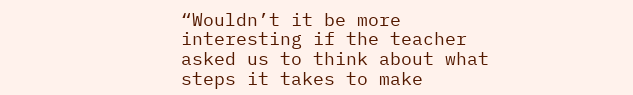“Wouldn’t it be more interesting if the teacher asked us to think about what steps it takes to make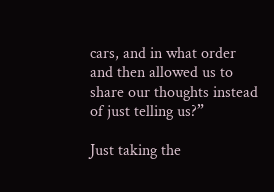cars, and in what order and then allowed us to share our thoughts instead of just telling us?”

Just taking the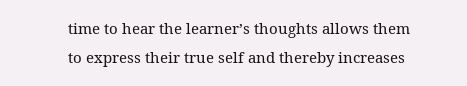time to hear the learner’s thoughts allows them to express their true self and thereby increases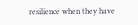resilience when they have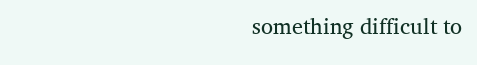something difficult to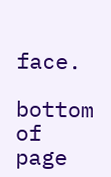face.

bottom of page